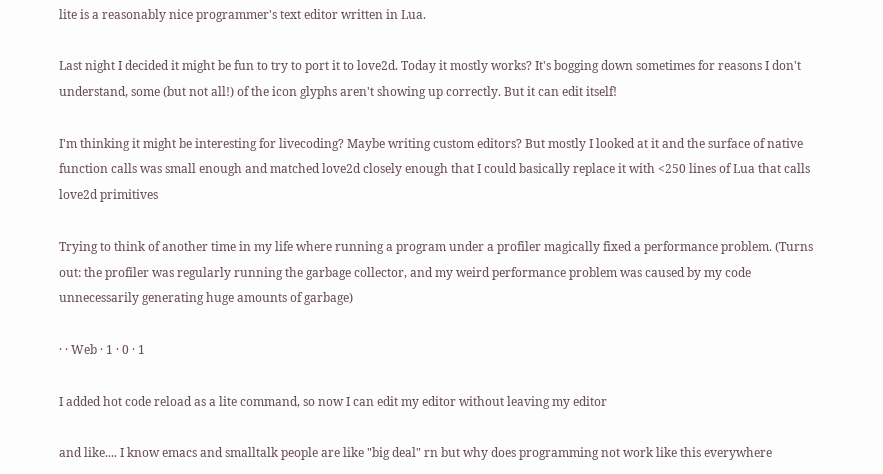lite is a reasonably nice programmer's text editor written in Lua.

Last night I decided it might be fun to try to port it to love2d. Today it mostly works? It's bogging down sometimes for reasons I don't understand, some (but not all!) of the icon glyphs aren't showing up correctly. But it can edit itself!

I'm thinking it might be interesting for livecoding? Maybe writing custom editors? But mostly I looked at it and the surface of native function calls was small enough and matched love2d closely enough that I could basically replace it with <250 lines of Lua that calls love2d primitives

Trying to think of another time in my life where running a program under a profiler magically fixed a performance problem. (Turns out: the profiler was regularly running the garbage collector, and my weird performance problem was caused by my code unnecessarily generating huge amounts of garbage)

· · Web · 1 · 0 · 1

I added hot code reload as a lite command, so now I can edit my editor without leaving my editor

and like.... I know emacs and smalltalk people are like "big deal" rn but why does programming not work like this everywhere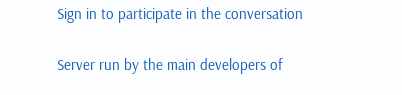Sign in to participate in the conversation

Server run by the main developers of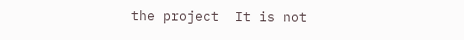the project  It is not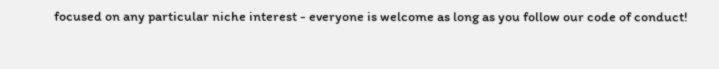focused on any particular niche interest - everyone is welcome as long as you follow our code of conduct!